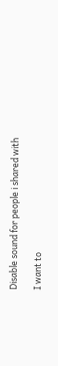Disable sound for people i shared with

I want to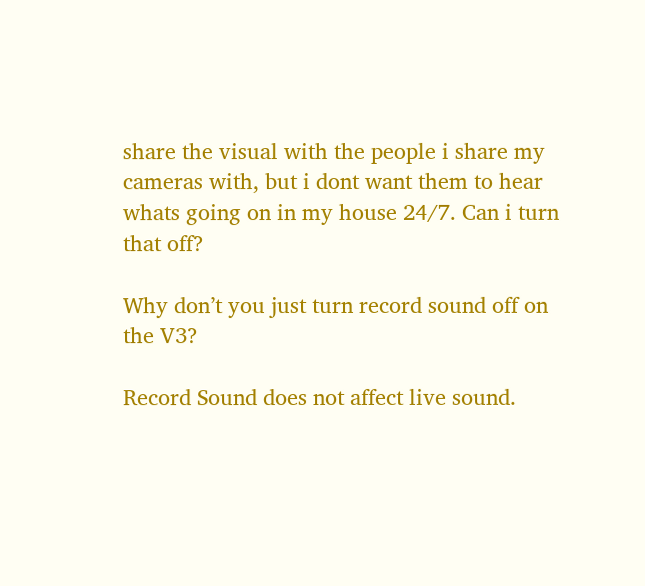share the visual with the people i share my cameras with, but i dont want them to hear whats going on in my house 24/7. Can i turn that off?

Why don’t you just turn record sound off on the V3?

Record Sound does not affect live sound.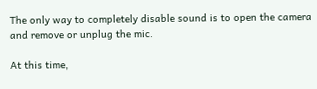The only way to completely disable sound is to open the camera and remove or unplug the mic.

At this time,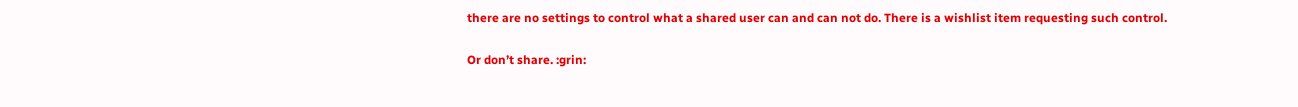there are no settings to control what a shared user can and can not do. There is a wishlist item requesting such control.

Or don’t share. :grin: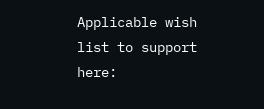Applicable wish list to support here: